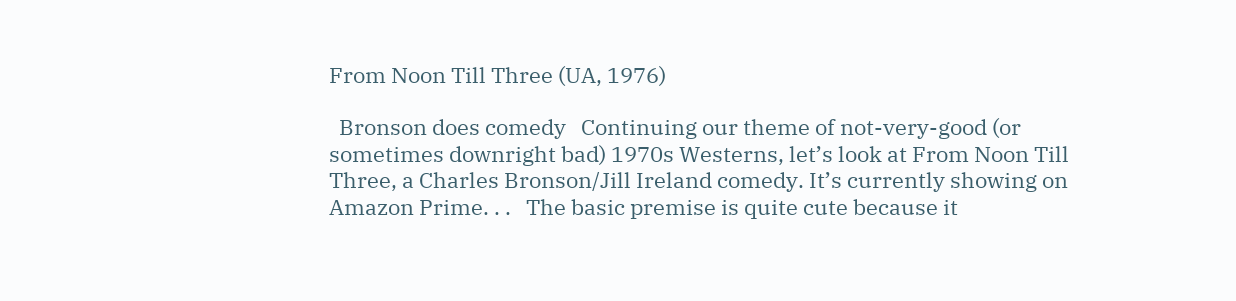From Noon Till Three (UA, 1976)

  Bronson does comedy   Continuing our theme of not-very-good (or sometimes downright bad) 1970s Westerns, let’s look at From Noon Till Three, a Charles Bronson/Jill Ireland comedy. It’s currently showing on Amazon Prime. . .   The basic premise is quite cute because it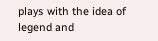plays with the idea of legend and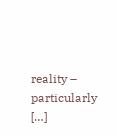reality – particularly […]